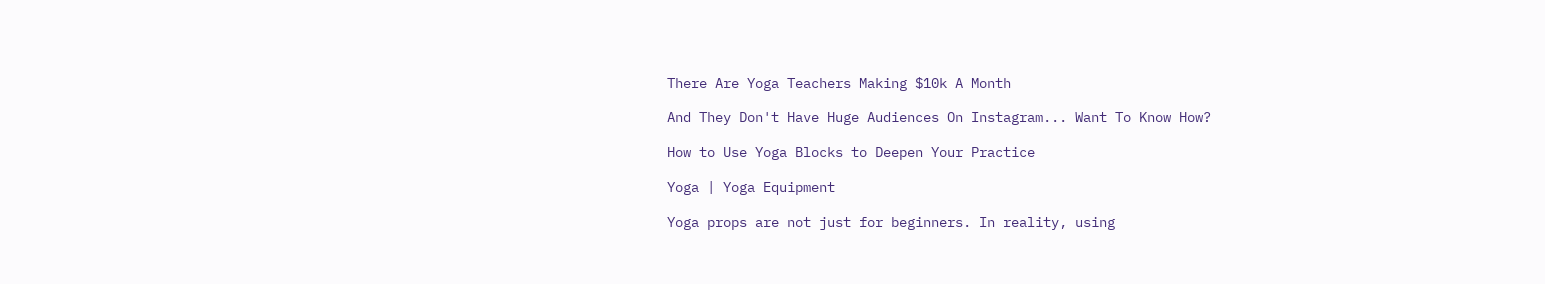There Are Yoga Teachers Making $10k A Month

And They Don't Have Huge Audiences On Instagram... Want To Know How?

How to Use Yoga Blocks to Deepen Your Practice

Yoga | Yoga Equipment

Yoga props are not just for beginners. In reality, using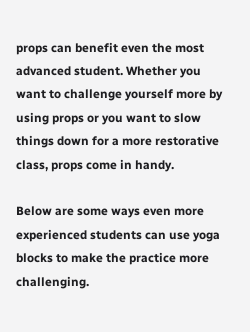props can benefit even the most advanced student. Whether you want to challenge yourself more by using props or you want to slow things down for a more restorative class, props come in handy.

Below are some ways even more experienced students can use yoga blocks to make the practice more challenging.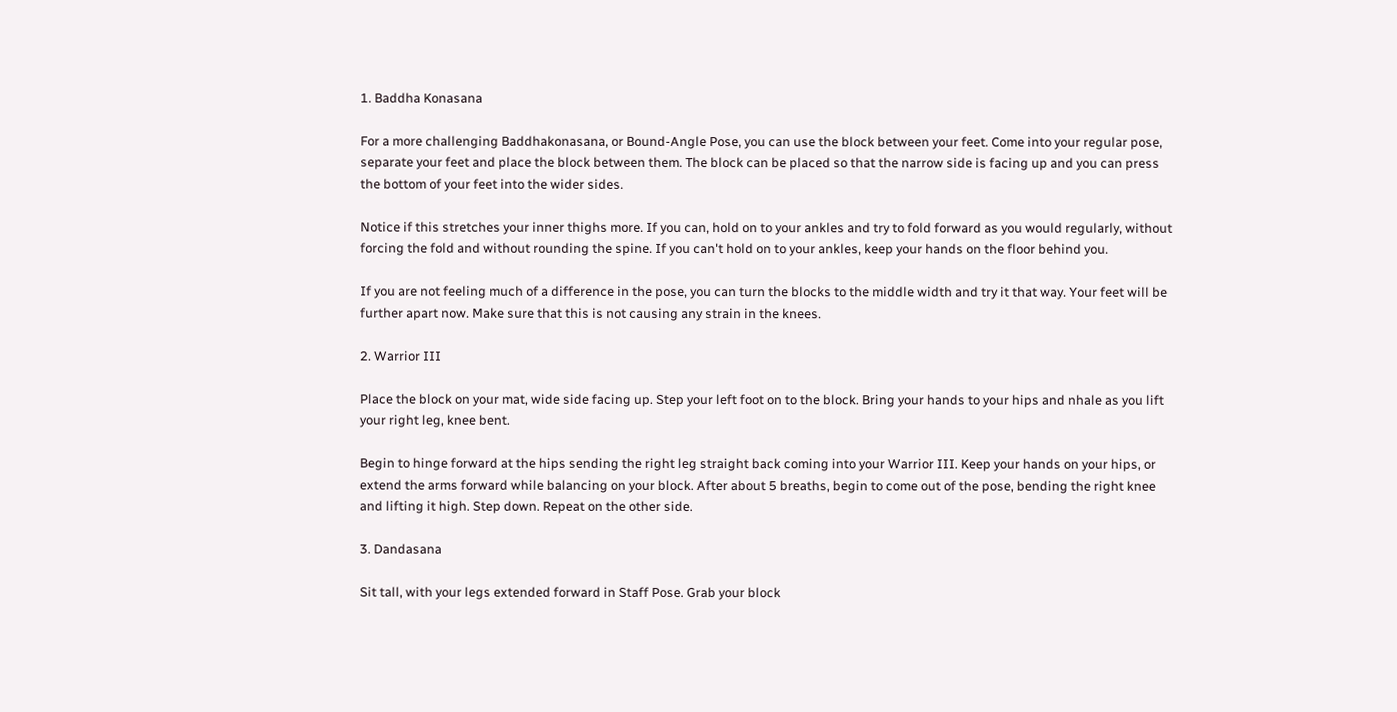1. Baddha Konasana

For a more challenging Baddhakonasana, or Bound-Angle Pose, you can use the block between your feet. Come into your regular pose, separate your feet and place the block between them. The block can be placed so that the narrow side is facing up and you can press the bottom of your feet into the wider sides.

Notice if this stretches your inner thighs more. If you can, hold on to your ankles and try to fold forward as you would regularly, without forcing the fold and without rounding the spine. If you can't hold on to your ankles, keep your hands on the floor behind you.

If you are not feeling much of a difference in the pose, you can turn the blocks to the middle width and try it that way. Your feet will be further apart now. Make sure that this is not causing any strain in the knees.

2. Warrior III

Place the block on your mat, wide side facing up. Step your left foot on to the block. Bring your hands to your hips and nhale as you lift your right leg, knee bent.

Begin to hinge forward at the hips sending the right leg straight back coming into your Warrior III. Keep your hands on your hips, or extend the arms forward while balancing on your block. After about 5 breaths, begin to come out of the pose, bending the right knee and lifting it high. Step down. Repeat on the other side.

3. Dandasana

Sit tall, with your legs extended forward in Staff Pose. Grab your block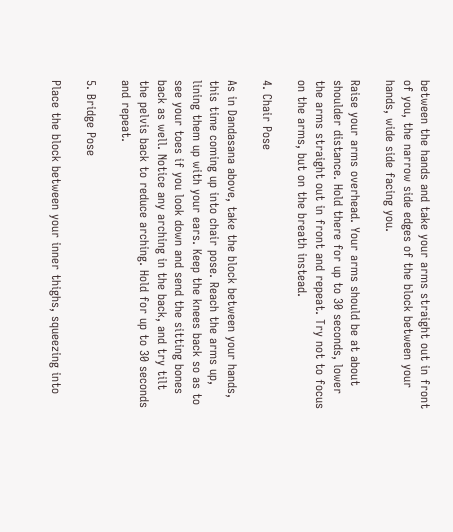between the hands and take your arms straight out in front of you, the narrow side edges of the block between your hands, wide side facing you.

Raise your arms overhead. Your arms should be at about shoulder distance. Hold there for up to 30 seconds, lower the arms straight out in front and repeat. Try not to focus on the arms, but on the breath instead.

4. Chair Pose

As in Dandasana above, take the block between your hands, this time coming up into chair pose. Reach the arms up, lining them up with your ears. Keep the knees back so as to see your toes if you look down and send the sitting bones back as well. Notice any arching in the back, and try tilt the pelvis back to reduce arching. Hold for up to 30 seconds and repeat.

5. Bridge Pose

Place the block between your inner thighs, squeezing into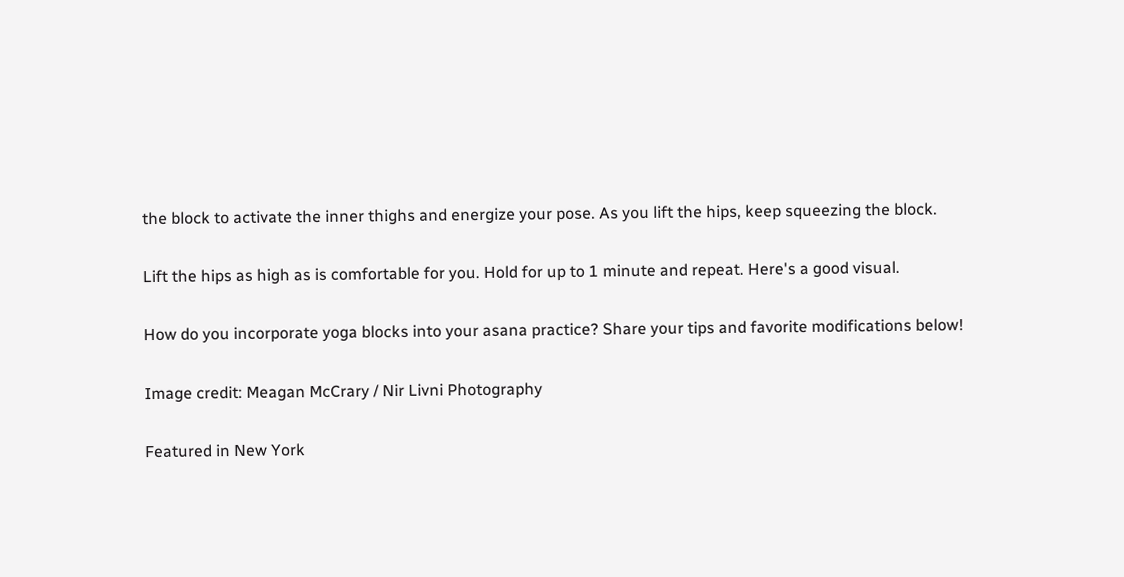the block to activate the inner thighs and energize your pose. As you lift the hips, keep squeezing the block.

Lift the hips as high as is comfortable for you. Hold for up to 1 minute and repeat. Here's a good visual.

How do you incorporate yoga blocks into your asana practice? Share your tips and favorite modifications below!

Image credit: Meagan McCrary / Nir Livni Photography

Featured in New York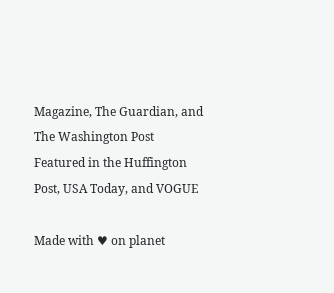Magazine, The Guardian, and The Washington Post
Featured in the Huffington Post, USA Today, and VOGUE

Made with ♥ on planet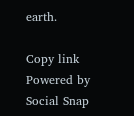earth.

Copy link
Powered by Social Snap